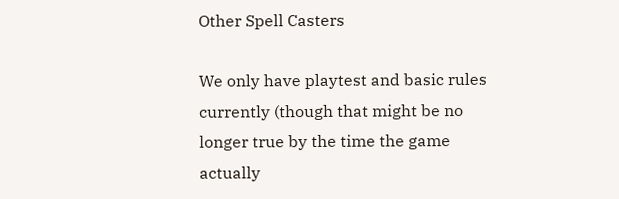Other Spell Casters

We only have playtest and basic rules currently (though that might be no longer true by the time the game actually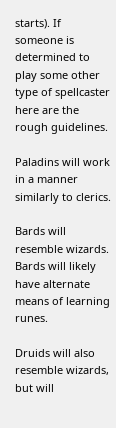starts). If someone is determined to play some other type of spellcaster here are the rough guidelines.

Paladins will work in a manner similarly to clerics.

Bards will resemble wizards. Bards will likely have alternate means of learning runes.

Druids will also resemble wizards, but will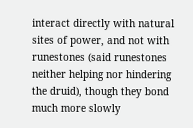interact directly with natural sites of power, and not with runestones (said runestones neither helping nor hindering the druid), though they bond much more slowly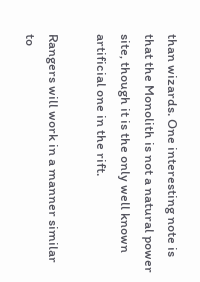than wizards. One interesting note is that the Monolith is not a natural power site, though it is the only well known artificial one in the rift.

Rangers will work in a manner similar to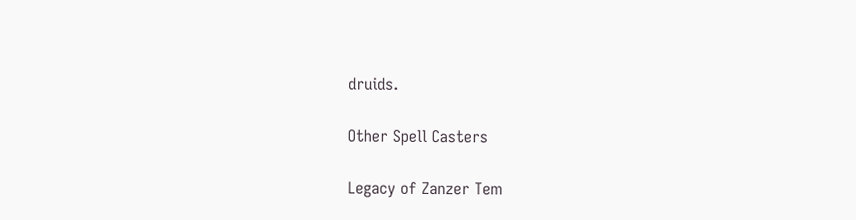druids.

Other Spell Casters

Legacy of Zanzer Tem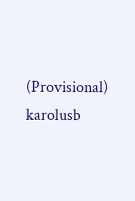(Provisional) karolusb